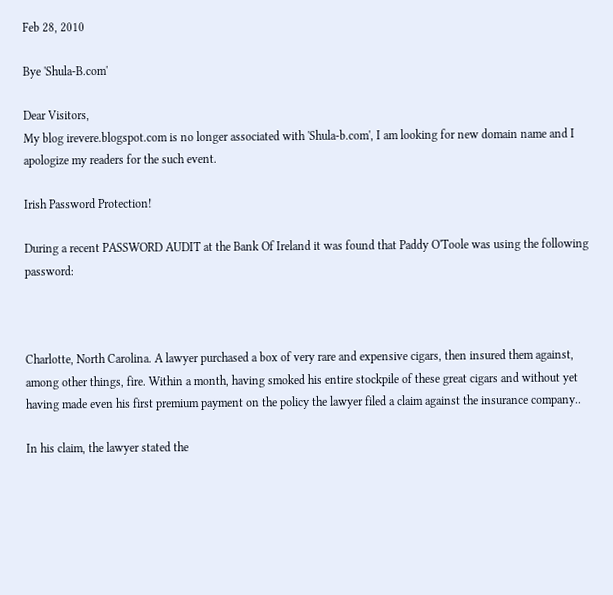Feb 28, 2010

Bye 'Shula-B.com'

Dear Visitors,
My blog irevere.blogspot.com is no longer associated with 'Shula-b.com', I am looking for new domain name and I apologize my readers for the such event.

Irish Password Protection!

During a recent PASSWORD AUDIT at the Bank Of Ireland it was found that Paddy O'Toole was using the following password:



Charlotte, North Carolina. A lawyer purchased a box of very rare and expensive cigars, then insured them against, among other things, fire. Within a month, having smoked his entire stockpile of these great cigars and without yet having made even his first premium payment on the policy the lawyer filed a claim against the insurance company..

In his claim, the lawyer stated the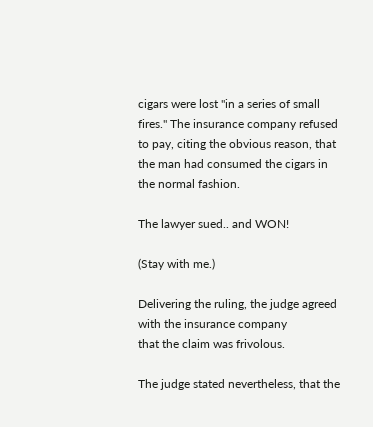cigars were lost "in a series of small fires." The insurance company refused to pay, citing the obvious reason, that the man had consumed the cigars in the normal fashion.

The lawyer sued.. and WON!

(Stay with me.)

Delivering the ruling, the judge agreed with the insurance company
that the claim was frivolous.

The judge stated nevertheless, that the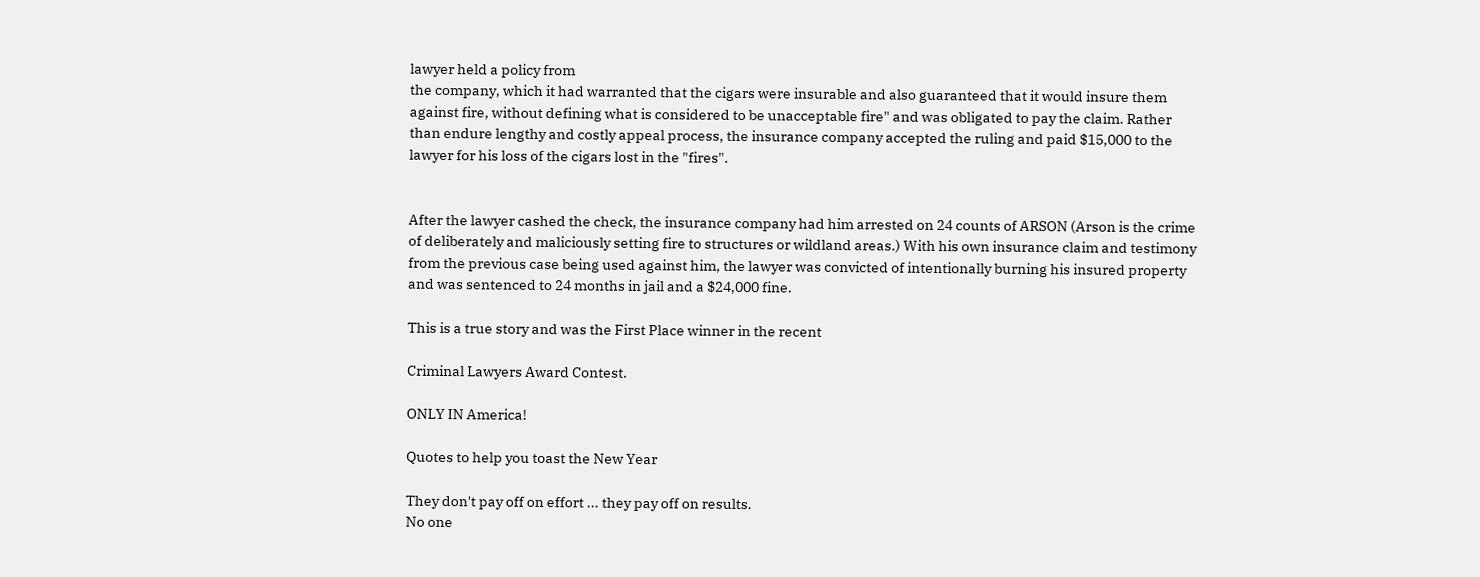lawyer held a policy from
the company, which it had warranted that the cigars were insurable and also guaranteed that it would insure them against fire, without defining what is considered to be unacceptable fire" and was obligated to pay the claim. Rather than endure lengthy and costly appeal process, the insurance company accepted the ruling and paid $15,000 to the lawyer for his loss of the cigars lost in the "fires".


After the lawyer cashed the check, the insurance company had him arrested on 24 counts of ARSON (Arson is the crime of deliberately and maliciously setting fire to structures or wildland areas.) With his own insurance claim and testimony from the previous case being used against him, the lawyer was convicted of intentionally burning his insured property and was sentenced to 24 months in jail and a $24,000 fine.

This is a true story and was the First Place winner in the recent

Criminal Lawyers Award Contest.

ONLY IN America!

Quotes to help you toast the New Year

They don't pay off on effort ... they pay off on results.
No one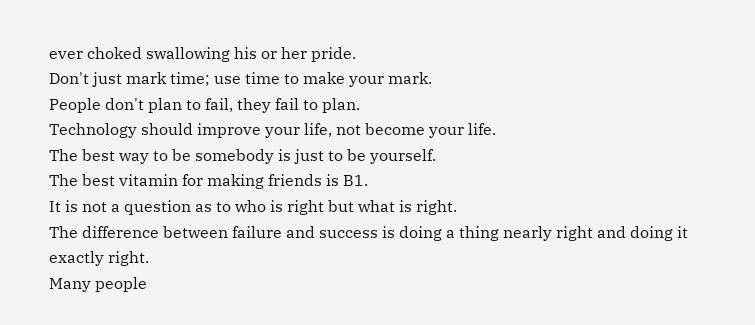ever choked swallowing his or her pride.
Don't just mark time; use time to make your mark.
People don't plan to fail, they fail to plan.
Technology should improve your life, not become your life.
The best way to be somebody is just to be yourself.
The best vitamin for making friends is B1.
It is not a question as to who is right but what is right.
The difference between failure and success is doing a thing nearly right and doing it exactly right.
Many people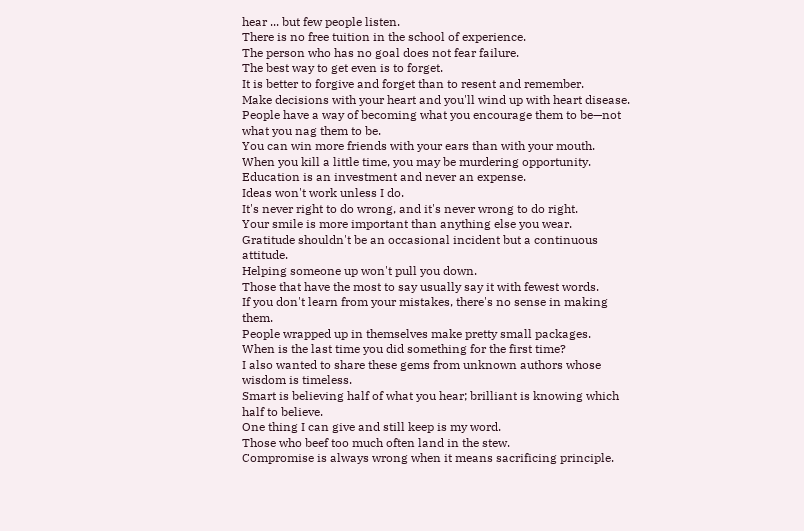hear ... but few people listen.
There is no free tuition in the school of experience.
The person who has no goal does not fear failure.
The best way to get even is to forget.
It is better to forgive and forget than to resent and remember.
Make decisions with your heart and you'll wind up with heart disease.
People have a way of becoming what you encourage them to be—not what you nag them to be.
You can win more friends with your ears than with your mouth.
When you kill a little time, you may be murdering opportunity.
Education is an investment and never an expense.
Ideas won't work unless I do.
It's never right to do wrong, and it's never wrong to do right.
Your smile is more important than anything else you wear.
Gratitude shouldn't be an occasional incident but a continuous attitude.
Helping someone up won't pull you down.
Those that have the most to say usually say it with fewest words.
If you don't learn from your mistakes, there's no sense in making them.
People wrapped up in themselves make pretty small packages.
When is the last time you did something for the first time?
I also wanted to share these gems from unknown authors whose wisdom is timeless.
Smart is believing half of what you hear; brilliant is knowing which half to believe.
One thing I can give and still keep is my word.
Those who beef too much often land in the stew.
Compromise is always wrong when it means sacrificing principle.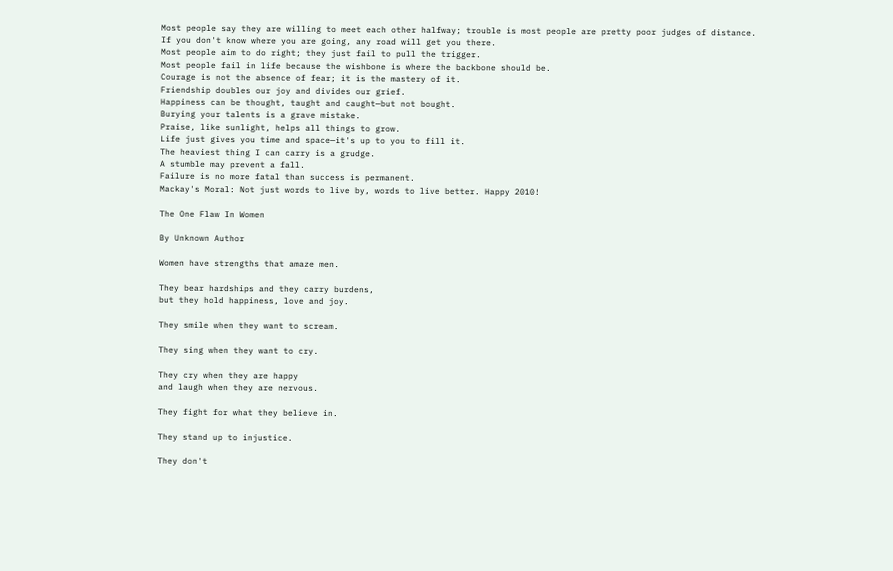Most people say they are willing to meet each other halfway; trouble is most people are pretty poor judges of distance.
If you don't know where you are going, any road will get you there.
Most people aim to do right; they just fail to pull the trigger.
Most people fail in life because the wishbone is where the backbone should be.
Courage is not the absence of fear; it is the mastery of it.
Friendship doubles our joy and divides our grief.
Happiness can be thought, taught and caught—but not bought.
Burying your talents is a grave mistake.
Praise, like sunlight, helps all things to grow.
Life just gives you time and space—it's up to you to fill it.
The heaviest thing I can carry is a grudge.
A stumble may prevent a fall.
Failure is no more fatal than success is permanent.
Mackay's Moral: Not just words to live by, words to live better. Happy 2010!

The One Flaw In Women

By Unknown Author

Women have strengths that amaze men.

They bear hardships and they carry burdens,
but they hold happiness, love and joy.

They smile when they want to scream.

They sing when they want to cry.

They cry when they are happy
and laugh when they are nervous.

They fight for what they believe in.

They stand up to injustice.

They don't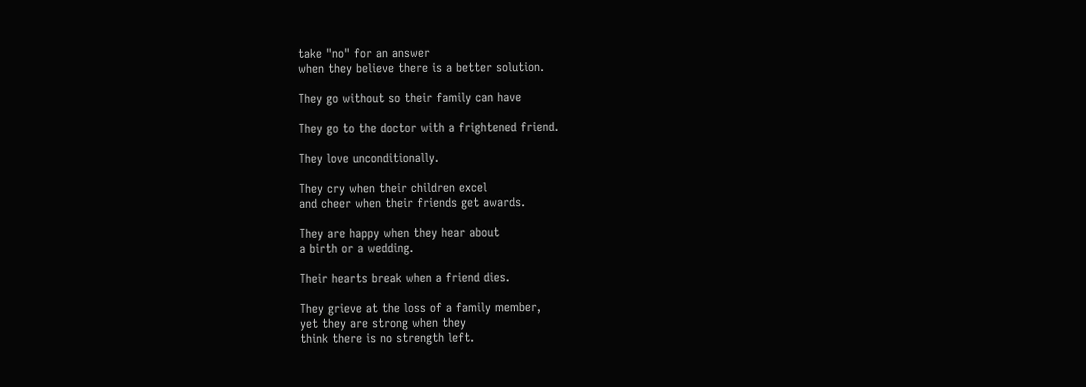take "no" for an answer
when they believe there is a better solution.

They go without so their family can have

They go to the doctor with a frightened friend.

They love unconditionally.

They cry when their children excel
and cheer when their friends get awards.

They are happy when they hear about
a birth or a wedding.

Their hearts break when a friend dies.

They grieve at the loss of a family member,
yet they are strong when they
think there is no strength left.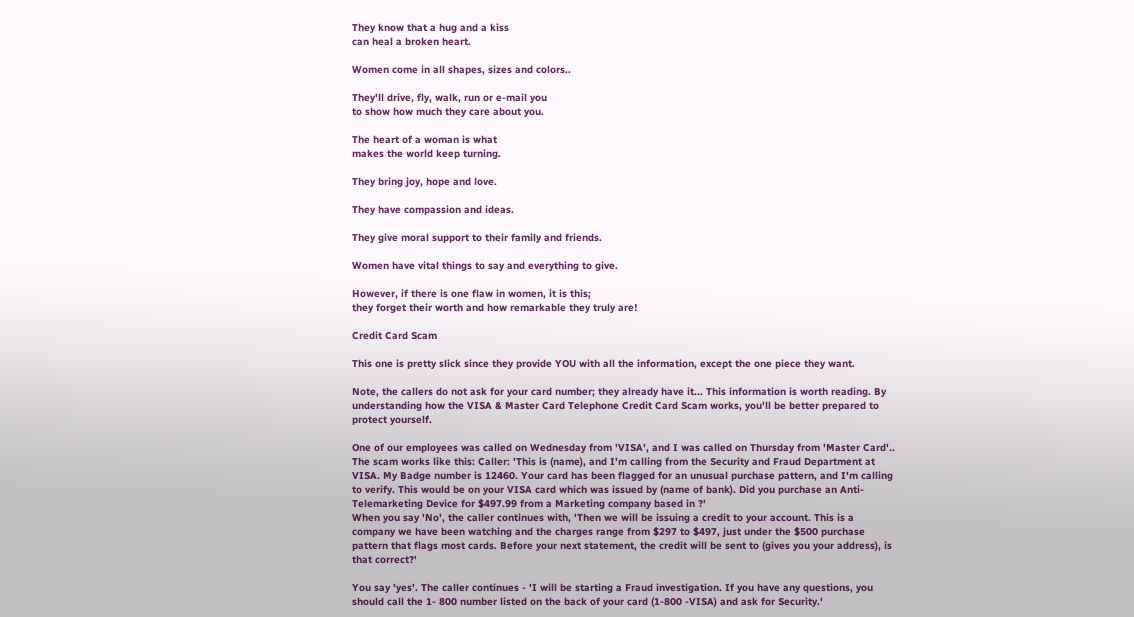They know that a hug and a kiss
can heal a broken heart.

Women come in all shapes, sizes and colors..

They'll drive, fly, walk, run or e-mail you
to show how much they care about you.

The heart of a woman is what
makes the world keep turning.

They bring joy, hope and love.

They have compassion and ideas.

They give moral support to their family and friends.

Women have vital things to say and everything to give.

However, if there is one flaw in women, it is this;
they forget their worth and how remarkable they truly are!

Credit Card Scam

This one is pretty slick since they provide YOU with all the information, except the one piece they want.

Note, the callers do not ask for your card number; they already have it... This information is worth reading. By understanding how the VISA & Master Card Telephone Credit Card Scam works, you'll be better prepared to protect yourself.

One of our employees was called on Wednesday from 'VISA', and I was called on Thursday from 'Master Card'.. The scam works like this: Caller: 'This is (name), and I'm calling from the Security and Fraud Department at VISA. My Badge number is 12460. Your card has been flagged for an unusual purchase pattern, and I'm calling to verify. This would be on your VISA card which was issued by (name of bank). Did you purchase an Anti-Telemarketing Device for $497.99 from a Marketing company based in ?'
When you say 'No', the caller continues with, 'Then we will be issuing a credit to your account. This is a company we have been watching and the charges range from $297 to $497, just under the $500 purchase pattern that flags most cards. Before your next statement, the credit will be sent to (gives you your address), is that correct?'

You say 'yes'. The caller continues - 'I will be starting a Fraud investigation. If you have any questions, you should call the 1- 800 number listed on the back of your card (1-800 -VISA) and ask for Security.'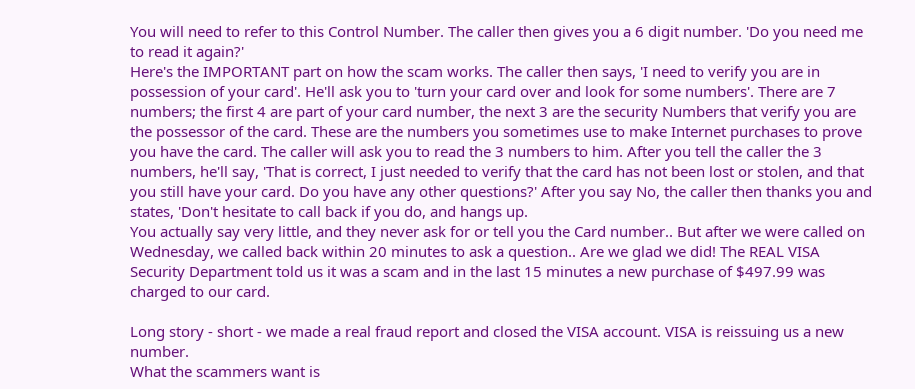You will need to refer to this Control Number. The caller then gives you a 6 digit number. 'Do you need me to read it again?'
Here's the IMPORTANT part on how the scam works. The caller then says, 'I need to verify you are in possession of your card'. He'll ask you to 'turn your card over and look for some numbers'. There are 7 numbers; the first 4 are part of your card number, the next 3 are the security Numbers that verify you are the possessor of the card. These are the numbers you sometimes use to make Internet purchases to prove you have the card. The caller will ask you to read the 3 numbers to him. After you tell the caller the 3 numbers, he'll say, 'That is correct, I just needed to verify that the card has not been lost or stolen, and that you still have your card. Do you have any other questions?' After you say No, the caller then thanks you and states, 'Don't hesitate to call back if you do, and hangs up.
You actually say very little, and they never ask for or tell you the Card number.. But after we were called on Wednesday, we called back within 20 minutes to ask a question.. Are we glad we did! The REAL VISA Security Department told us it was a scam and in the last 15 minutes a new purchase of $497.99 was charged to our card.

Long story - short - we made a real fraud report and closed the VISA account. VISA is reissuing us a new number.
What the scammers want is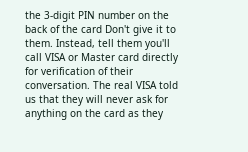the 3-digit PIN number on the back of the card Don't give it to them. Instead, tell them you'll call VISA or Master card directly for verification of their conversation. The real VISA told us that they will never ask for anything on the card as they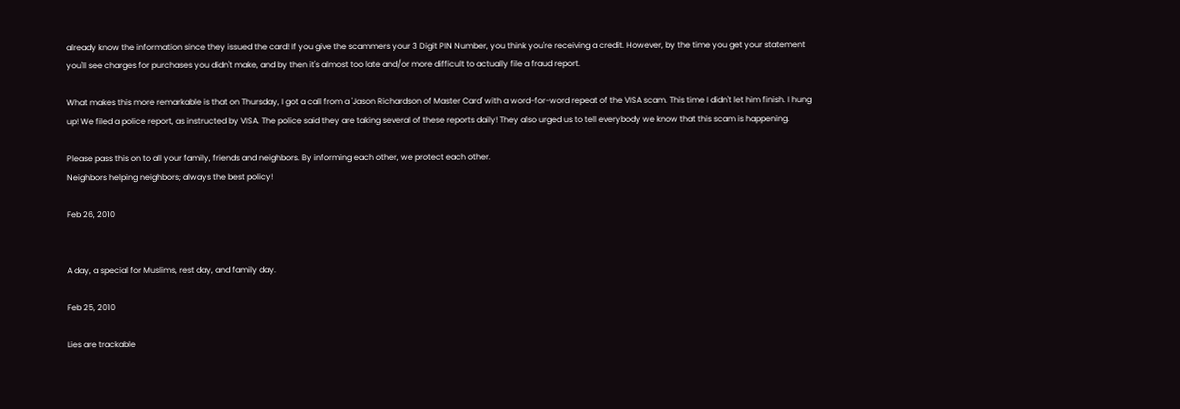already know the information since they issued the card! If you give the scammers your 3 Digit PIN Number, you think you're receiving a credit. However, by the time you get your statement you'll see charges for purchases you didn't make, and by then it's almost too late and/or more difficult to actually file a fraud report.

What makes this more remarkable is that on Thursday, I got a call from a 'Jason Richardson of Master Card' with a word-for-word repeat of the VISA scam. This time I didn't let him finish. I hung up! We filed a police report, as instructed by VISA. The police said they are taking several of these reports daily! They also urged us to tell everybody we know that this scam is happening.

Please pass this on to all your family, friends and neighbors. By informing each other, we protect each other.
Neighbors helping neighbors; always the best policy!

Feb 26, 2010


A day, a special for Muslims, rest day, and family day.

Feb 25, 2010

Lies are trackable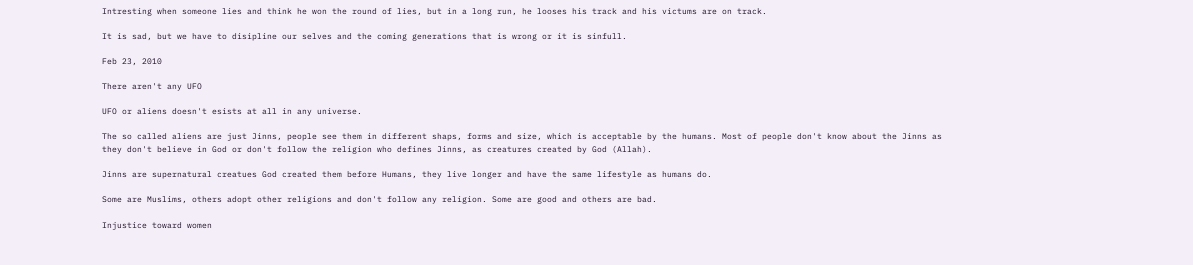Intresting when someone lies and think he won the round of lies, but in a long run, he looses his track and his victums are on track.

It is sad, but we have to disipline our selves and the coming generations that is wrong or it is sinfull.

Feb 23, 2010

There aren't any UFO

UFO or aliens doesn't esists at all in any universe.

The so called aliens are just Jinns, people see them in different shaps, forms and size, which is acceptable by the humans. Most of people don't know about the Jinns as they don't believe in God or don't follow the religion who defines Jinns, as creatures created by God (Allah).

Jinns are supernatural creatues God created them before Humans, they live longer and have the same lifestyle as humans do.

Some are Muslims, others adopt other religions and don't follow any religion. Some are good and others are bad.

Injustice toward women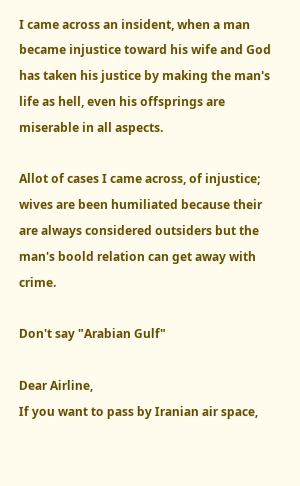I came across an insident, when a man became injustice toward his wife and God has taken his justice by making the man's life as hell, even his offsprings are miserable in all aspects.

Allot of cases I came across, of injustice; wives are been humiliated because their are always considered outsiders but the man's boold relation can get away with crime.

Don't say "Arabian Gulf"

Dear Airline,
If you want to pass by Iranian air space,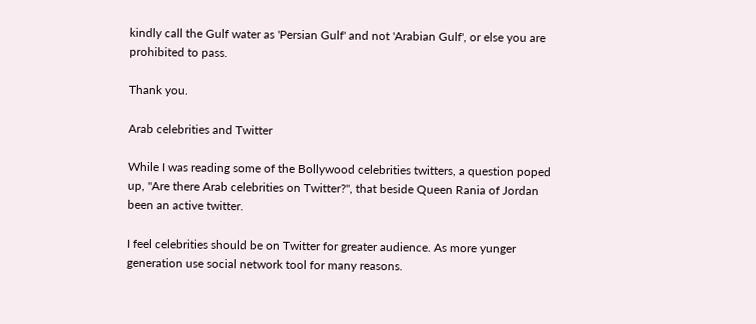kindly call the Gulf water as 'Persian Gulf' and not 'Arabian Gulf', or else you are prohibited to pass.

Thank you.

Arab celebrities and Twitter

While I was reading some of the Bollywood celebrities twitters, a question poped up, "Are there Arab celebrities on Twitter?", that beside Queen Rania of Jordan been an active twitter.

I feel celebrities should be on Twitter for greater audience. As more yunger generation use social network tool for many reasons.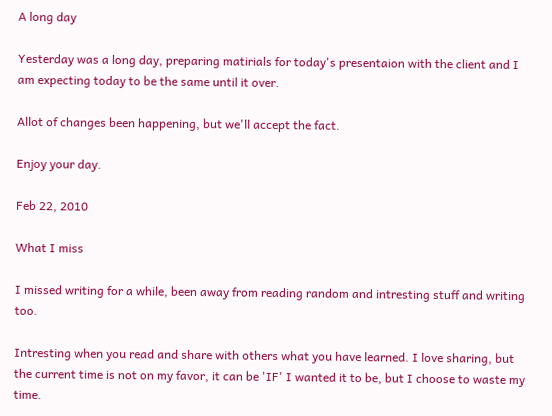A long day

Yesterday was a long day, preparing matirials for today's presentaion with the client and I am expecting today to be the same until it over.

Allot of changes been happening, but we'll accept the fact.

Enjoy your day.

Feb 22, 2010

What I miss

I missed writing for a while, been away from reading random and intresting stuff and writing too.

Intresting when you read and share with others what you have learned. I love sharing, but the current time is not on my favor, it can be 'IF' I wanted it to be, but I choose to waste my time.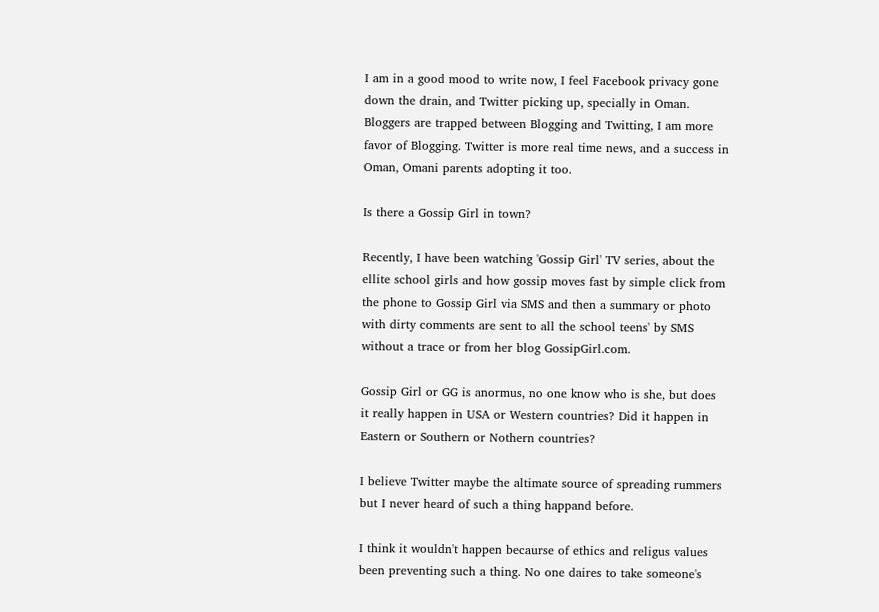I am in a good mood to write now, I feel Facebook privacy gone down the drain, and Twitter picking up, specially in Oman. Bloggers are trapped between Blogging and Twitting, I am more favor of Blogging. Twitter is more real time news, and a success in Oman, Omani parents adopting it too.

Is there a Gossip Girl in town?

Recently, I have been watching 'Gossip Girl' TV series, about the ellite school girls and how gossip moves fast by simple click from the phone to Gossip Girl via SMS and then a summary or photo with dirty comments are sent to all the school teens' by SMS without a trace or from her blog GossipGirl.com.

Gossip Girl or GG is anormus, no one know who is she, but does it really happen in USA or Western countries? Did it happen in Eastern or Southern or Nothern countries?

I believe Twitter maybe the altimate source of spreading rummers but I never heard of such a thing happand before.

I think it wouldn't happen becaurse of ethics and religus values been preventing such a thing. No one daires to take someone's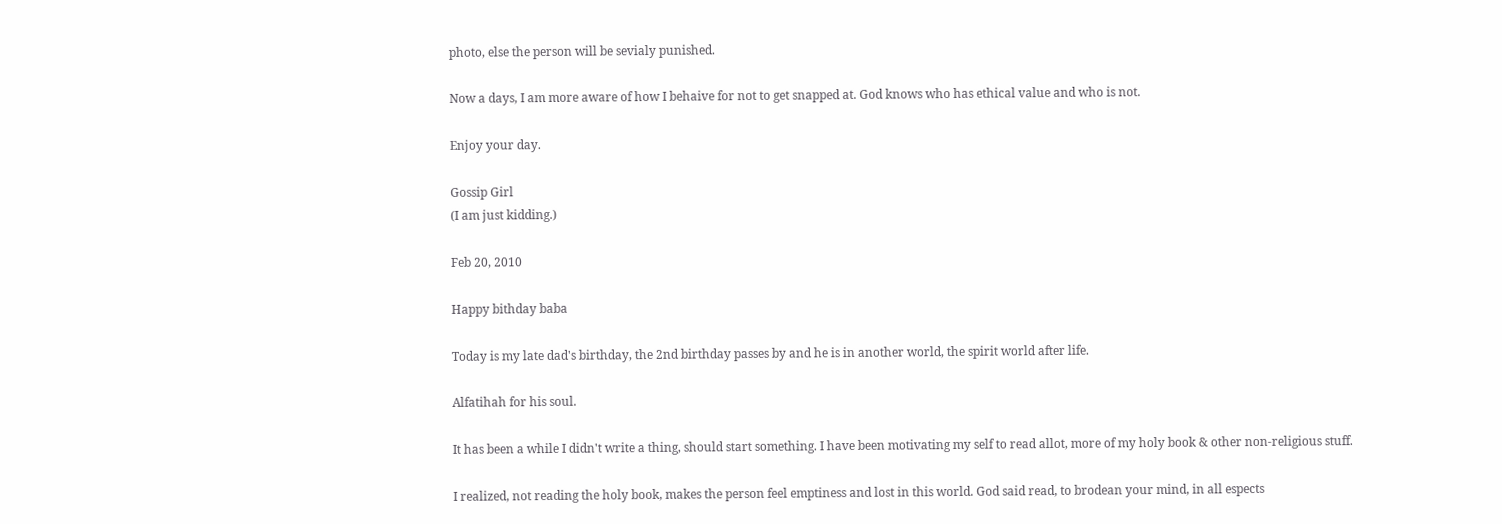photo, else the person will be sevialy punished.

Now a days, I am more aware of how I behaive for not to get snapped at. God knows who has ethical value and who is not.

Enjoy your day.

Gossip Girl
(I am just kidding.)

Feb 20, 2010

Happy bithday baba

Today is my late dad's birthday, the 2nd birthday passes by and he is in another world, the spirit world after life.

Alfatihah for his soul.

It has been a while I didn't write a thing, should start something. I have been motivating my self to read allot, more of my holy book & other non-religious stuff.

I realized, not reading the holy book, makes the person feel emptiness and lost in this world. God said read, to brodean your mind, in all espects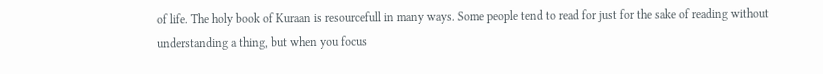of life. The holy book of Kuraan is resourcefull in many ways. Some people tend to read for just for the sake of reading without understanding a thing, but when you focus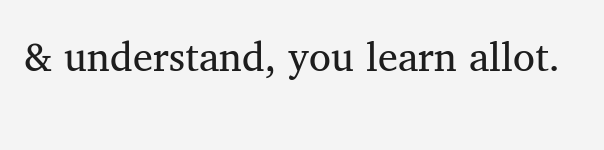& understand, you learn allot.